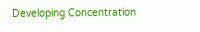Developing Concentration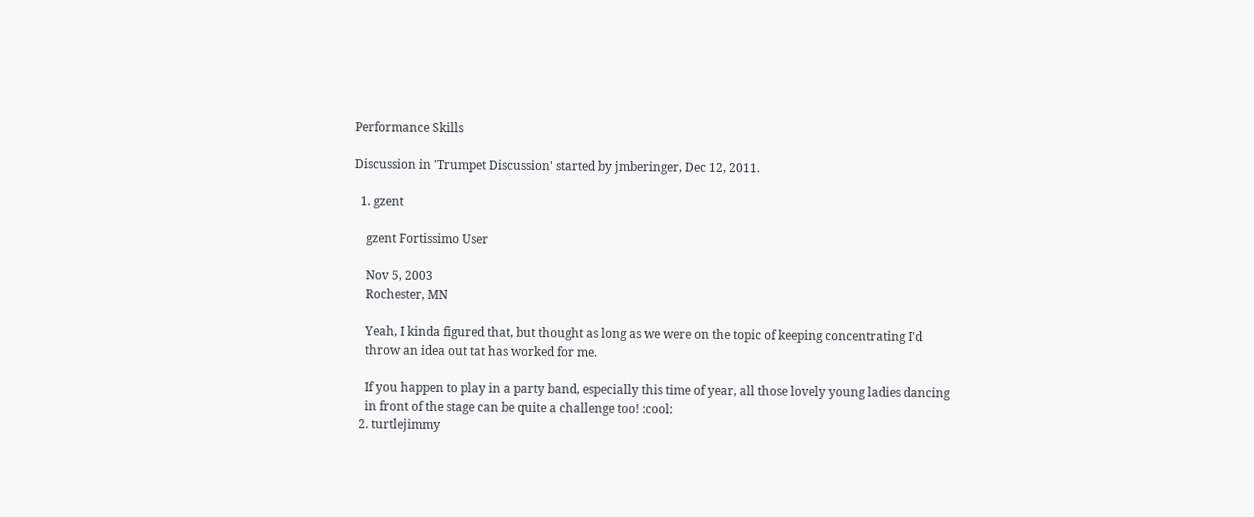Performance Skills

Discussion in 'Trumpet Discussion' started by jmberinger, Dec 12, 2011.

  1. gzent

    gzent Fortissimo User

    Nov 5, 2003
    Rochester, MN

    Yeah, I kinda figured that, but thought as long as we were on the topic of keeping concentrating I'd
    throw an idea out tat has worked for me.

    If you happen to play in a party band, especially this time of year, all those lovely young ladies dancing
    in front of the stage can be quite a challenge too! :cool:
  2. turtlejimmy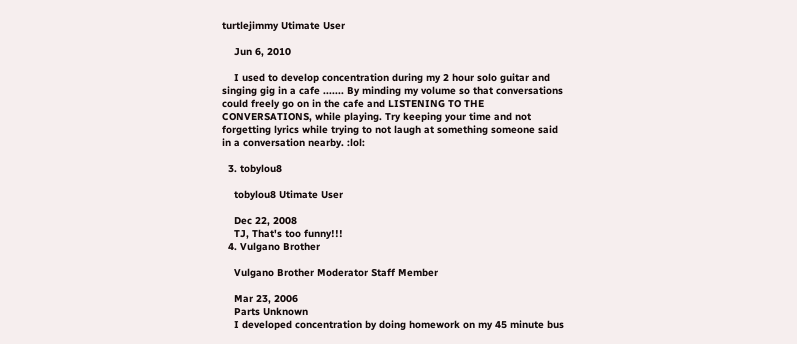turtlejimmy Utimate User

    Jun 6, 2010

    I used to develop concentration during my 2 hour solo guitar and singing gig in a cafe ....... By minding my volume so that conversations could freely go on in the cafe and LISTENING TO THE CONVERSATIONS, while playing. Try keeping your time and not forgetting lyrics while trying to not laugh at something someone said in a conversation nearby. :lol:

  3. tobylou8

    tobylou8 Utimate User

    Dec 22, 2008
    TJ, That's too funny!!!
  4. Vulgano Brother

    Vulgano Brother Moderator Staff Member

    Mar 23, 2006
    Parts Unknown
    I developed concentration by doing homework on my 45 minute bus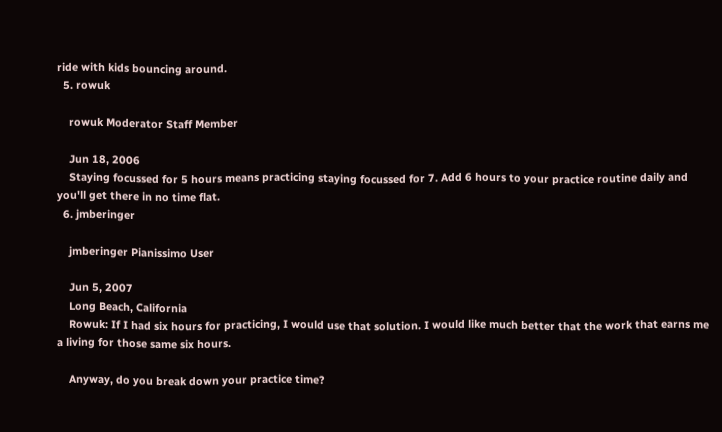ride with kids bouncing around.
  5. rowuk

    rowuk Moderator Staff Member

    Jun 18, 2006
    Staying focussed for 5 hours means practicing staying focussed for 7. Add 6 hours to your practice routine daily and you'll get there in no time flat.
  6. jmberinger

    jmberinger Pianissimo User

    Jun 5, 2007
    Long Beach, California
    Rowuk: If I had six hours for practicing, I would use that solution. I would like much better that the work that earns me a living for those same six hours.

    Anyway, do you break down your practice time?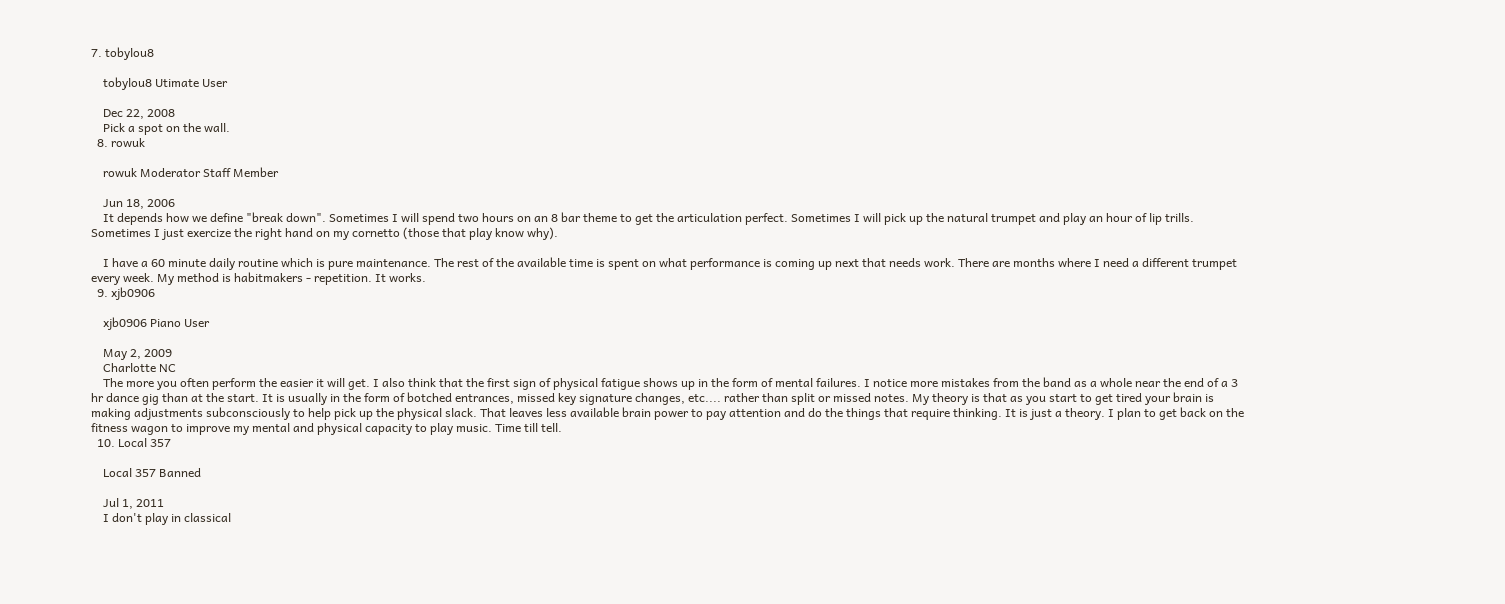7. tobylou8

    tobylou8 Utimate User

    Dec 22, 2008
    Pick a spot on the wall.
  8. rowuk

    rowuk Moderator Staff Member

    Jun 18, 2006
    It depends how we define "break down". Sometimes I will spend two hours on an 8 bar theme to get the articulation perfect. Sometimes I will pick up the natural trumpet and play an hour of lip trills. Sometimes I just exercize the right hand on my cornetto (those that play know why).

    I have a 60 minute daily routine which is pure maintenance. The rest of the available time is spent on what performance is coming up next that needs work. There are months where I need a different trumpet every week. My method is habitmakers - repetition. It works.
  9. xjb0906

    xjb0906 Piano User

    May 2, 2009
    Charlotte NC
    The more you often perform the easier it will get. I also think that the first sign of physical fatigue shows up in the form of mental failures. I notice more mistakes from the band as a whole near the end of a 3 hr dance gig than at the start. It is usually in the form of botched entrances, missed key signature changes, etc.... rather than split or missed notes. My theory is that as you start to get tired your brain is making adjustments subconsciously to help pick up the physical slack. That leaves less available brain power to pay attention and do the things that require thinking. It is just a theory. I plan to get back on the fitness wagon to improve my mental and physical capacity to play music. Time till tell.
  10. Local 357

    Local 357 Banned

    Jul 1, 2011
    I don't play in classical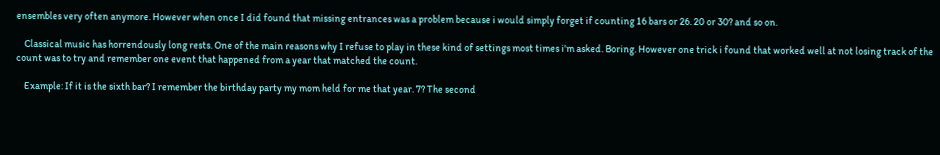ensembles very often anymore. However when once I did found that missing entrances was a problem because i would simply forget if counting 16 bars or 26. 20 or 30? and so on.

    Classical music has horrendously long rests. One of the main reasons why I refuse to play in these kind of settings most times i'm asked. Boring. However one trick i found that worked well at not losing track of the count was to try and remember one event that happened from a year that matched the count.

    Example: If it is the sixth bar? I remember the birthday party my mom held for me that year. 7? The second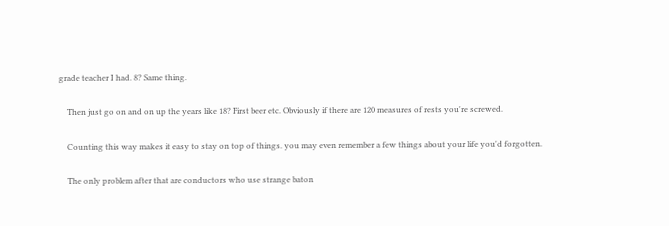grade teacher I had. 8? Same thing.

    Then just go on and on up the years like 18? First beer etc. Obviously if there are 120 measures of rests you're screwed.

    Counting this way makes it easy to stay on top of things. you may even remember a few things about your life you'd forgotten.

    The only problem after that are conductors who use strange baton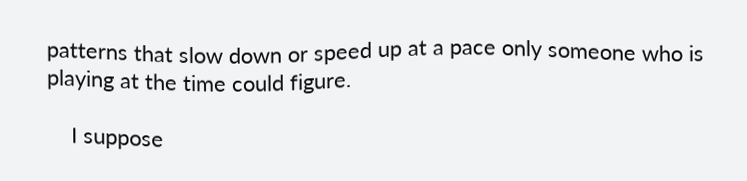patterns that slow down or speed up at a pace only someone who is playing at the time could figure.

    I suppose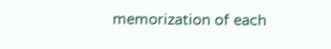memorization of each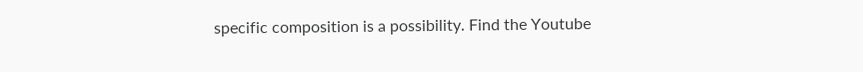specific composition is a possibility. Find the Youtube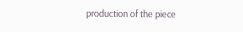production of the piece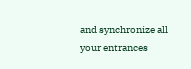and synchronize all your entrances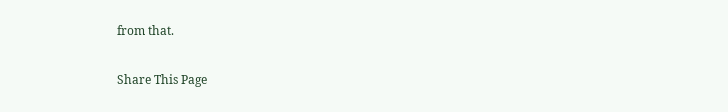from that.

Share This Page